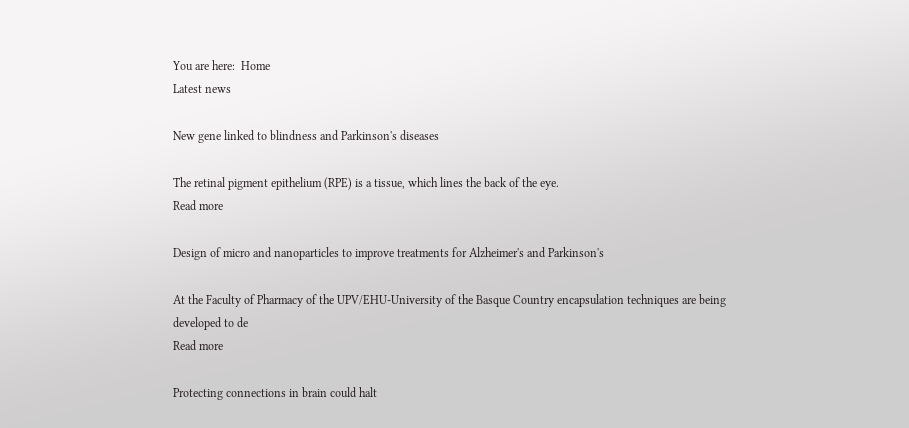You are here:  Home
Latest news

New gene linked to blindness and Parkinson's diseases

The retinal pigment epithelium (RPE) is a tissue, which lines the back of the eye.
Read more

Design of micro and nanoparticles to improve treatments for Alzheimer's and Parkinson's

At the Faculty of Pharmacy of the UPV/EHU-University of the Basque Country encapsulation techniques are being developed to de
Read more

Protecting connections in brain could halt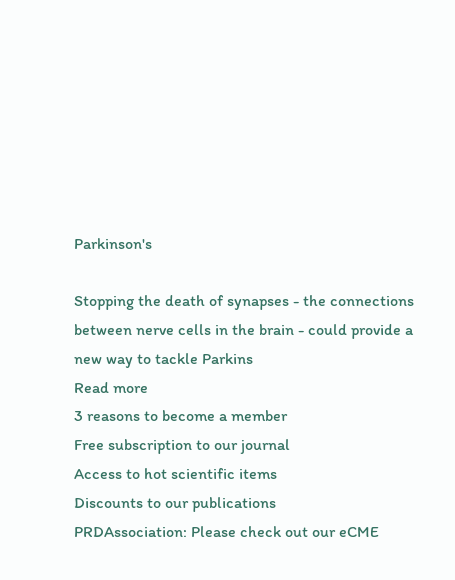Parkinson's

Stopping the death of synapses - the connections between nerve cells in the brain - could provide a new way to tackle Parkins
Read more
3 reasons to become a member
Free subscription to our journal
Access to hot scientific items
Discounts to our publications
PRDAssociation: Please check out our eCME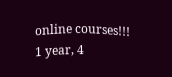online courses!!!
1 year, 4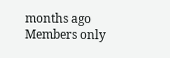months ago
Members only